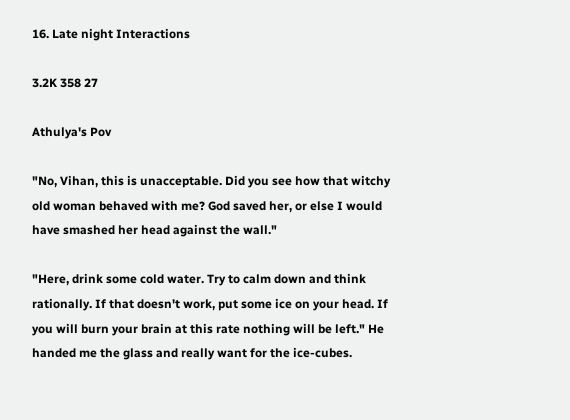16. Late night Interactions

3.2K 358 27

Athulya's Pov

"No, Vihan, this is unacceptable. Did you see how that witchy old woman behaved with me? God saved her, or else I would have smashed her head against the wall."

"Here, drink some cold water. Try to calm down and think rationally. If that doesn't work, put some ice on your head. If you will burn your brain at this rate nothing will be left." He handed me the glass and really want for the ice-cubes.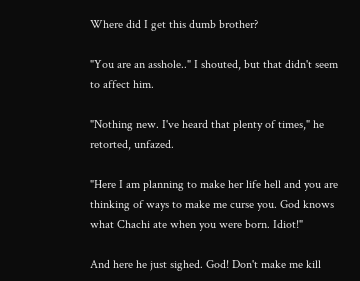Where did I get this dumb brother?

"You are an asshole.." I shouted, but that didn't seem to affect him.

"Nothing new. I've heard that plenty of times," he retorted, unfazed.

"Here I am planning to make her life hell and you are thinking of ways to make me curse you. God knows what Chachi ate when you were born. Idiot!"

And here he just sighed. God! Don't make me kill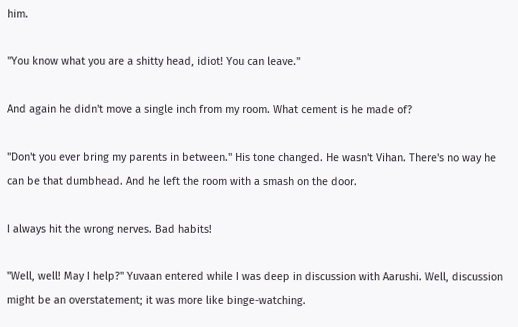him.

"You know what you are a shitty head, idiot! You can leave."

And again he didn't move a single inch from my room. What cement is he made of?

"Don't you ever bring my parents in between." His tone changed. He wasn't Vihan. There's no way he can be that dumbhead. And he left the room with a smash on the door.

I always hit the wrong nerves. Bad habits!

"Well, well! May I help?" Yuvaan entered while I was deep in discussion with Aarushi. Well, discussion might be an overstatement; it was more like binge-watching.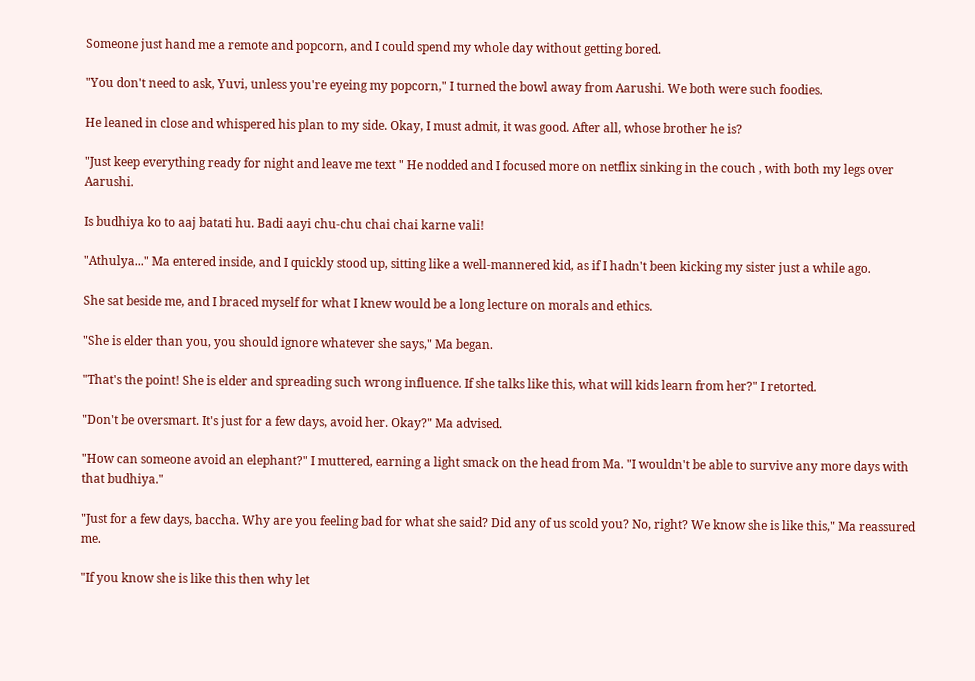Someone just hand me a remote and popcorn, and I could spend my whole day without getting bored.

"You don't need to ask, Yuvi, unless you're eyeing my popcorn," I turned the bowl away from Aarushi. We both were such foodies.

He leaned in close and whispered his plan to my side. Okay, I must admit, it was good. After all, whose brother he is?

"Just keep everything ready for night and leave me text " He nodded and I focused more on netflix sinking in the couch , with both my legs over Aarushi.

Is budhiya ko to aaj batati hu. Badi aayi chu-chu chai chai karne vali!

"Athulya..." Ma entered inside, and I quickly stood up, sitting like a well-mannered kid, as if I hadn't been kicking my sister just a while ago.

She sat beside me, and I braced myself for what I knew would be a long lecture on morals and ethics.

"She is elder than you, you should ignore whatever she says," Ma began.

"That's the point! She is elder and spreading such wrong influence. If she talks like this, what will kids learn from her?" I retorted.

"Don't be oversmart. It's just for a few days, avoid her. Okay?" Ma advised.

"How can someone avoid an elephant?" I muttered, earning a light smack on the head from Ma. "I wouldn't be able to survive any more days with that budhiya."

"Just for a few days, baccha. Why are you feeling bad for what she said? Did any of us scold you? No, right? We know she is like this," Ma reassured me.

"If you know she is like this then why let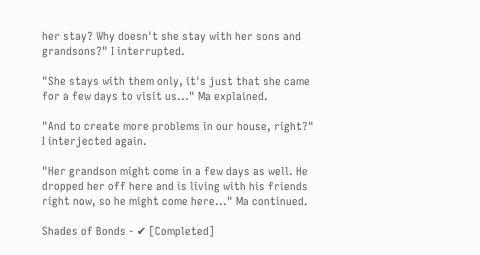her stay? Why doesn't she stay with her sons and grandsons?" I interrupted.

"She stays with them only, it's just that she came for a few days to visit us..." Ma explained.

"And to create more problems in our house, right?" I interjected again.

"Her grandson might come in a few days as well. He dropped her off here and is living with his friends right now, so he might come here..." Ma continued.

Shades of Bonds - ✔ [Completed]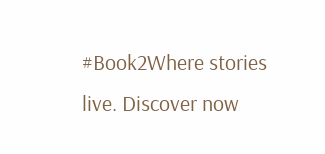#Book2Where stories live. Discover now